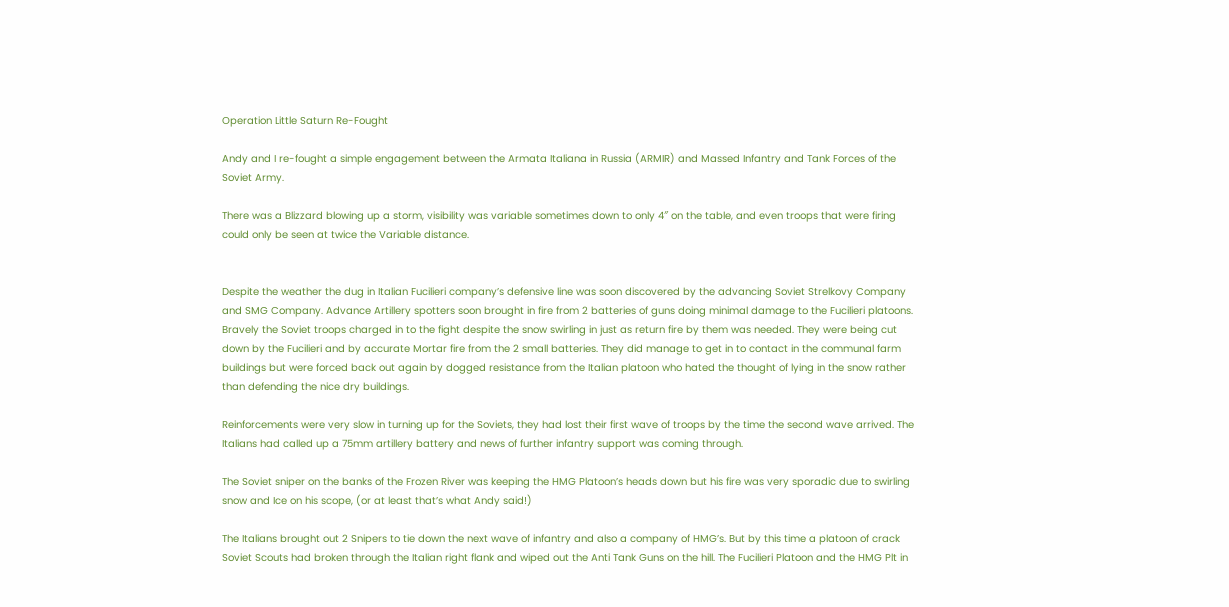Operation Little Saturn Re-Fought

Andy and I re-fought a simple engagement between the Armata Italiana in Russia (ARMIR) and Massed Infantry and Tank Forces of the Soviet Army.

There was a Blizzard blowing up a storm, visibility was variable sometimes down to only 4″ on the table, and even troops that were firing could only be seen at twice the Variable distance.


Despite the weather the dug in Italian Fucilieri company’s defensive line was soon discovered by the advancing Soviet Strelkovy Company and SMG Company. Advance Artillery spotters soon brought in fire from 2 batteries of guns doing minimal damage to the Fucilieri platoons. Bravely the Soviet troops charged in to the fight despite the snow swirling in just as return fire by them was needed. They were being cut down by the Fucilieri and by accurate Mortar fire from the 2 small batteries. They did manage to get in to contact in the communal farm buildings but were forced back out again by dogged resistance from the Italian platoon who hated the thought of lying in the snow rather than defending the nice dry buildings.

Reinforcements were very slow in turning up for the Soviets, they had lost their first wave of troops by the time the second wave arrived. The Italians had called up a 75mm artillery battery and news of further infantry support was coming through.

The Soviet sniper on the banks of the Frozen River was keeping the HMG Platoon’s heads down but his fire was very sporadic due to swirling snow and Ice on his scope, (or at least that’s what Andy said!)

The Italians brought out 2 Snipers to tie down the next wave of infantry and also a company of HMG’s. But by this time a platoon of crack Soviet Scouts had broken through the Italian right flank and wiped out the Anti Tank Guns on the hill. The Fucilieri Platoon and the HMG Plt in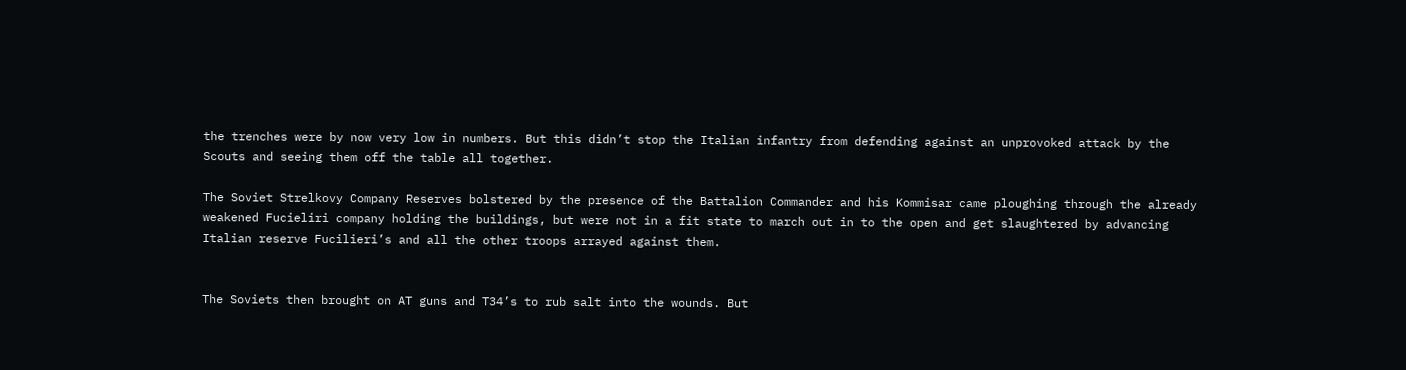the trenches were by now very low in numbers. But this didn’t stop the Italian infantry from defending against an unprovoked attack by the Scouts and seeing them off the table all together.

The Soviet Strelkovy Company Reserves bolstered by the presence of the Battalion Commander and his Kommisar came ploughing through the already weakened Fucieliri company holding the buildings, but were not in a fit state to march out in to the open and get slaughtered by advancing Italian reserve Fucilieri’s and all the other troops arrayed against them.


The Soviets then brought on AT guns and T34’s to rub salt into the wounds. But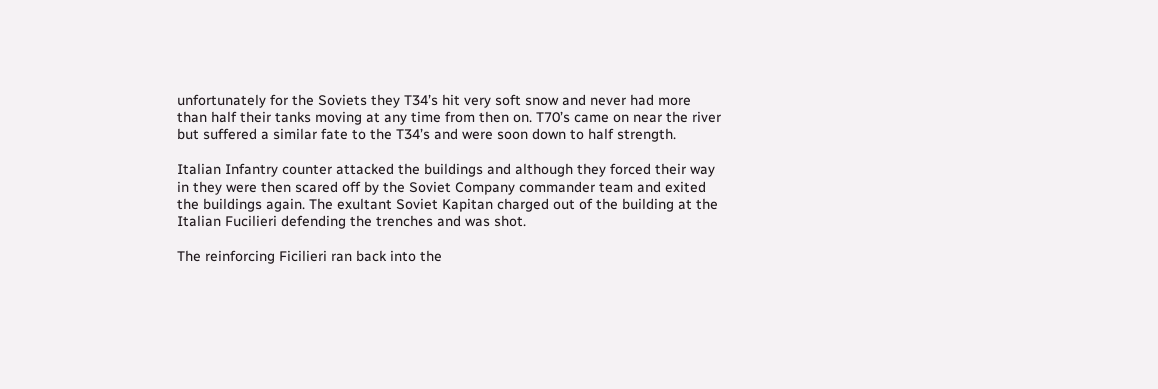unfortunately for the Soviets they T34’s hit very soft snow and never had more than half their tanks moving at any time from then on. T70’s came on near the river but suffered a similar fate to the T34’s and were soon down to half strength.

Italian Infantry counter attacked the buildings and although they forced their way in they were then scared off by the Soviet Company commander team and exited the buildings again. The exultant Soviet Kapitan charged out of the building at the Italian Fucilieri defending the trenches and was shot.

The reinforcing Ficilieri ran back into the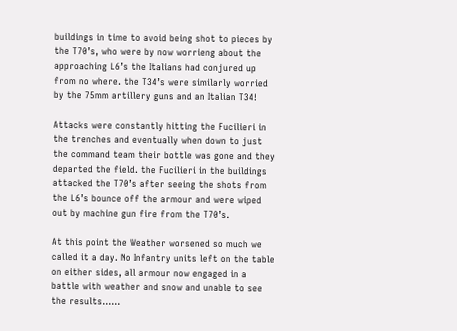buildings in time to avoid being shot to pieces by the T70’s, who were by now worrieng about the approaching L6’s the Italians had conjured up from no where. the T34’s were similarly worried by the 75mm artillery guns and an Italian T34!

Attacks were constantly hitting the Fucilieri in the trenches and eventually when down to just the command team their bottle was gone and they departed the field. the Fucilieri in the buildings attacked the T70’s after seeing the shots from the L6’s bounce off the armour and were wiped out by machine gun fire from the T70’s.

At this point the Weather worsened so much we called it a day. No Infantry units left on the table on either sides, all armour now engaged in a battle with weather and snow and unable to see the results……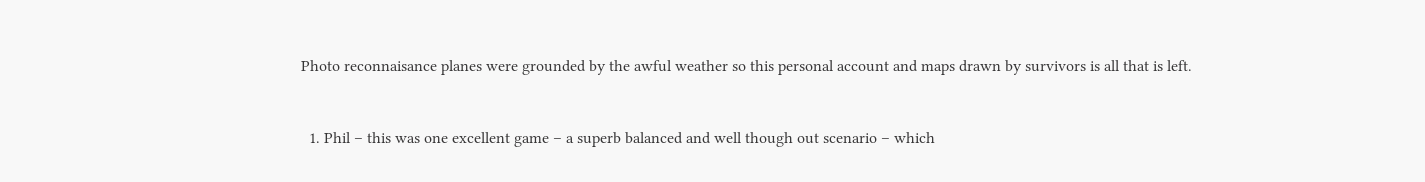Photo reconnaisance planes were grounded by the awful weather so this personal account and maps drawn by survivors is all that is left.


  1. Phil – this was one excellent game – a superb balanced and well though out scenario – which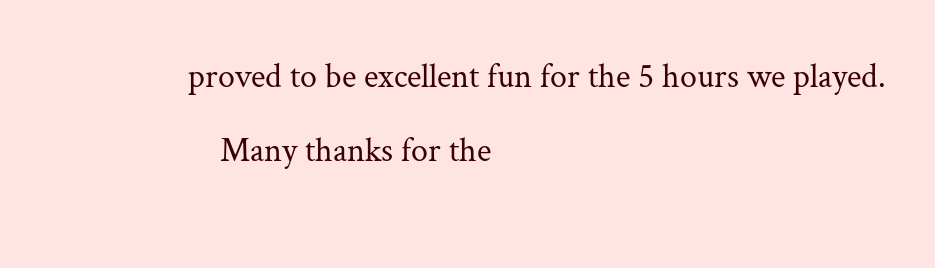proved to be excellent fun for the 5 hours we played.

    Many thanks for the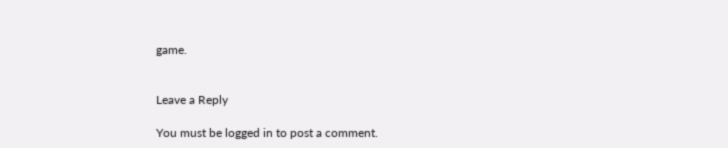game.


Leave a Reply

You must be logged in to post a comment.